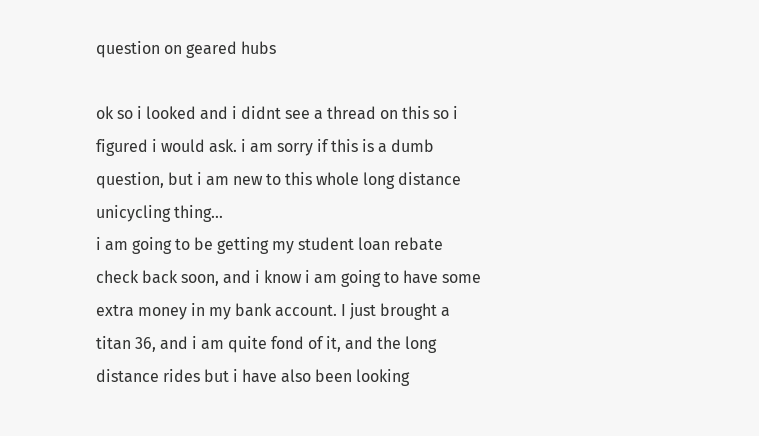question on geared hubs

ok so i looked and i didnt see a thread on this so i figured i would ask. i am sorry if this is a dumb question, but i am new to this whole long distance unicycling thing…
i am going to be getting my student loan rebate check back soon, and i know i am going to have some extra money in my bank account. I just brought a titan 36, and i am quite fond of it, and the long distance rides but i have also been looking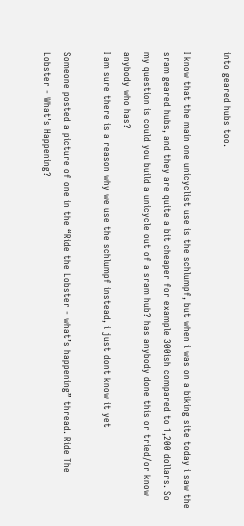into geared hubs too.

I know that the main one unicyclist use is the schlumpf, but when i was on a biking site today i saw the sram geared hubs, and they are quite a bit cheaper for example 300ish compared to 1,200 dollars. So my question is could you build a unicycle out of a sram hub? has anybody done this or tried/or know anybody who has?
I am sure there is a reason why we use the schlumpf instead, i just dont know it yet

Someone posted a picture of one in the “Ride the Lobster - what’s happening” thread. Ride The Lobster - What's Happening?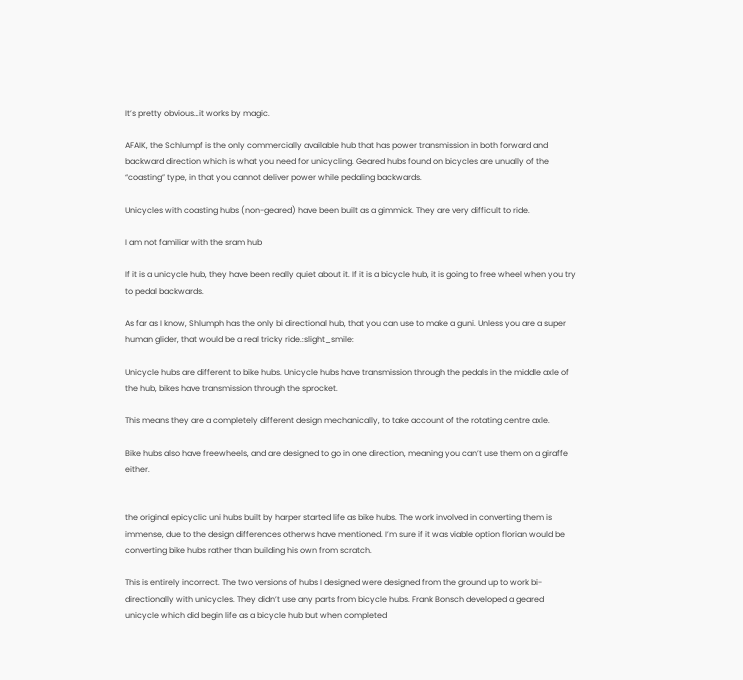It’s pretty obvious…it works by magic.

AFAIK, the Schlumpf is the only commercially available hub that has power transmission in both forward and backward direction which is what you need for unicycling. Geared hubs found on bicycles are unually of the “coasting” type, in that you cannot deliver power while pedaling backwards.

Unicycles with coasting hubs (non-geared) have been built as a gimmick. They are very difficult to ride.

I am not familiar with the sram hub

If it is a unicycle hub, they have been really quiet about it. If it is a bicycle hub, it is going to free wheel when you try to pedal backwards.

As far as I know, Shlumph has the only bi directional hub, that you can use to make a guni. Unless you are a super human glider, that would be a real tricky ride.:slight_smile:

Unicycle hubs are different to bike hubs. Unicycle hubs have transmission through the pedals in the middle axle of the hub, bikes have transmission through the sprocket.

This means they are a completely different design mechanically, to take account of the rotating centre axle.

Bike hubs also have freewheels, and are designed to go in one direction, meaning you can’t use them on a giraffe either.


the original epicyclic uni hubs built by harper started life as bike hubs. The work involved in converting them is immense, due to the design differences otherws have mentioned. I’m sure if it was viable option florian would be converting bike hubs rather than building his own from scratch.

This is entirely incorrect. The two versions of hubs I designed were designed from the ground up to work bi-directionally with unicycles. They didn’t use any parts from bicycle hubs. Frank Bonsch developed a geared unicycle which did begin life as a bicycle hub but when completed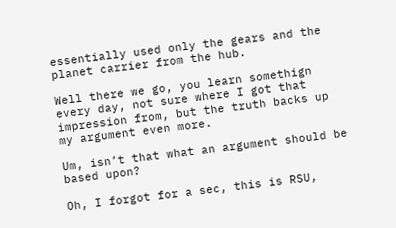essentially used only the gears and the planet carrier from the hub.

Well there we go, you learn somethign every day, not sure where I got that impression from, but the truth backs up my argument even more.

Um, isn’t that what an argument should be based upon?

Oh, I forgot for a sec, this is RSU,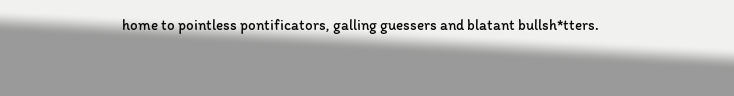home to pointless pontificators, galling guessers and blatant bullsh*tters.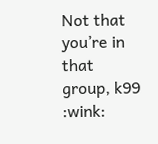Not that you’re in that group, k99 :wink: